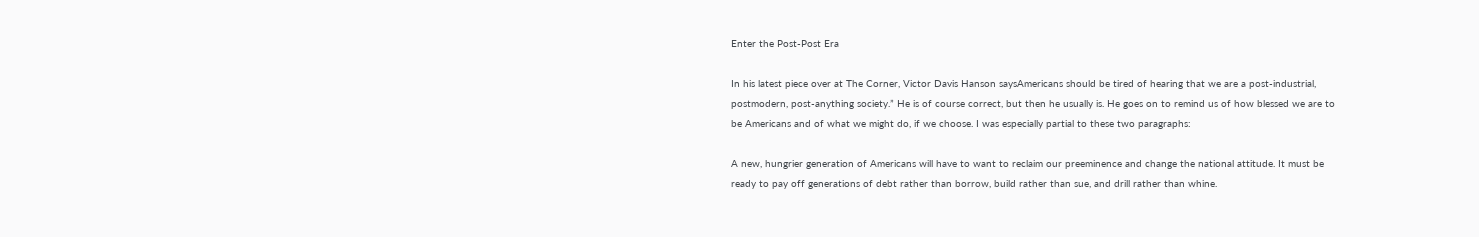Enter the Post-Post Era

In his latest piece over at The Corner, Victor Davis Hanson saysAmericans should be tired of hearing that we are a post-industrial, postmodern, post-anything society.” He is of course correct, but then he usually is. He goes on to remind us of how blessed we are to be Americans and of what we might do, if we choose. I was especially partial to these two paragraphs:

A new, hungrier generation of Americans will have to want to reclaim our preeminence and change the national attitude. It must be ready to pay off generations of debt rather than borrow, build rather than sue, and drill rather than whine.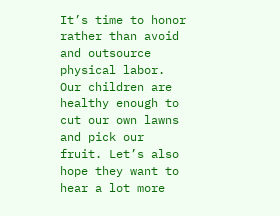It’s time to honor rather than avoid and outsource physical labor. Our children are healthy enough to cut our own lawns and pick our fruit. Let’s also hope they want to hear a lot more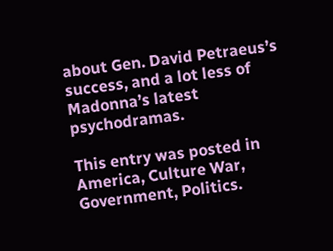about Gen. David Petraeus’s success, and a lot less of Madonna’s latest psychodramas.

This entry was posted in America, Culture War, Government, Politics.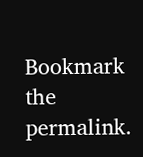Bookmark the permalink.